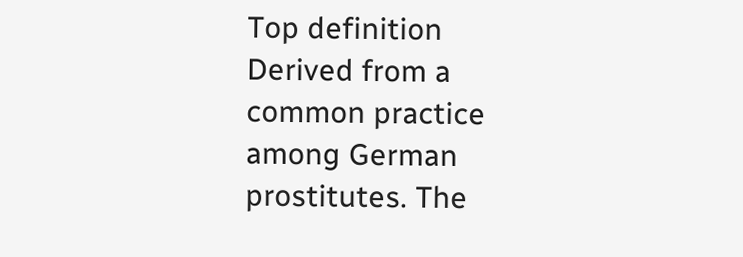Top definition
Derived from a common practice among German prostitutes. The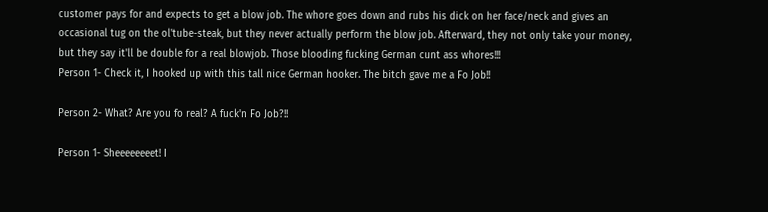customer pays for and expects to get a blow job. The whore goes down and rubs his dick on her face/neck and gives an occasional tug on the ol'tube-steak, but they never actually perform the blow job. Afterward, they not only take your money, but they say it'll be double for a real blowjob. Those blooding fucking German cunt ass whores!!!
Person 1- Check it, I hooked up with this tall nice German hooker. The bitch gave me a Fo Job!!

Person 2- What? Are you fo real? A fuck'n Fo Job?!!

Person 1- Sheeeeeeeet! I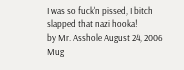I was so fuck'n pissed, I bitch slapped that nazi hooka!
by Mr. Asshole August 24, 2006
Mug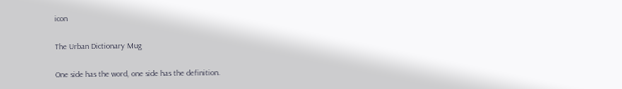icon

The Urban Dictionary Mug

One side has the word, one side has the definition.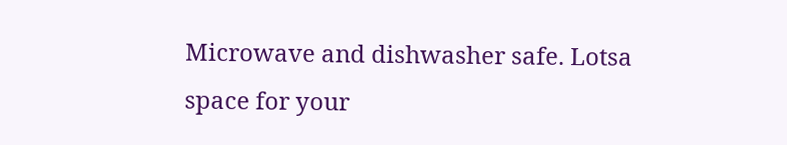Microwave and dishwasher safe. Lotsa space for your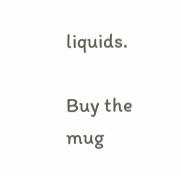liquids.

Buy the mug